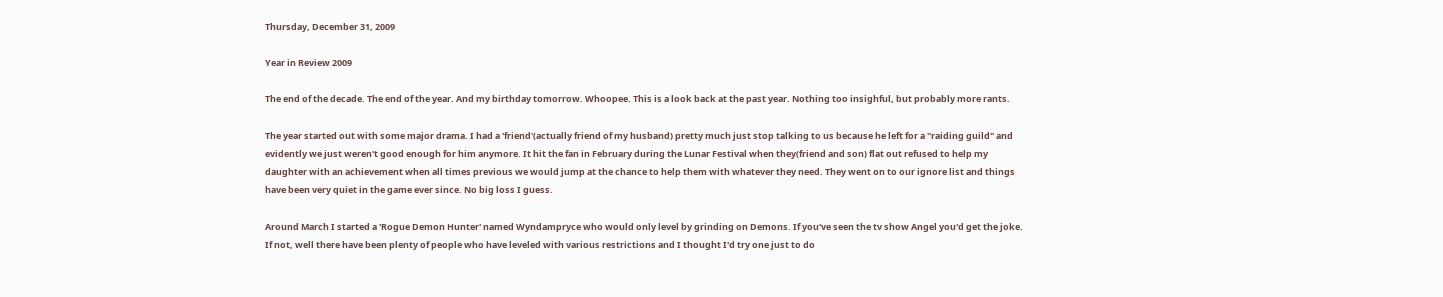Thursday, December 31, 2009

Year in Review 2009

The end of the decade. The end of the year. And my birthday tomorrow. Whoopee. This is a look back at the past year. Nothing too insighful, but probably more rants.

The year started out with some major drama. I had a 'friend'(actually friend of my husband) pretty much just stop talking to us because he left for a "raiding guild" and evidently we just weren't good enough for him anymore. It hit the fan in February during the Lunar Festival when they(friend and son) flat out refused to help my daughter with an achievement when all times previous we would jump at the chance to help them with whatever they need. They went on to our ignore list and things have been very quiet in the game ever since. No big loss I guess.

Around March I started a 'Rogue Demon Hunter' named Wyndampryce who would only level by grinding on Demons. If you've seen the tv show Angel you'd get the joke. If not, well there have been plenty of people who have leveled with various restrictions and I thought I'd try one just to do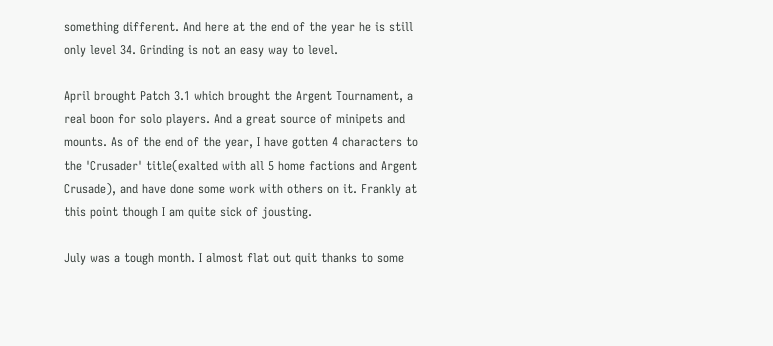something different. And here at the end of the year he is still only level 34. Grinding is not an easy way to level.

April brought Patch 3.1 which brought the Argent Tournament, a real boon for solo players. And a great source of minipets and mounts. As of the end of the year, I have gotten 4 characters to the 'Crusader' title(exalted with all 5 home factions and Argent Crusade), and have done some work with others on it. Frankly at this point though I am quite sick of jousting.

July was a tough month. I almost flat out quit thanks to some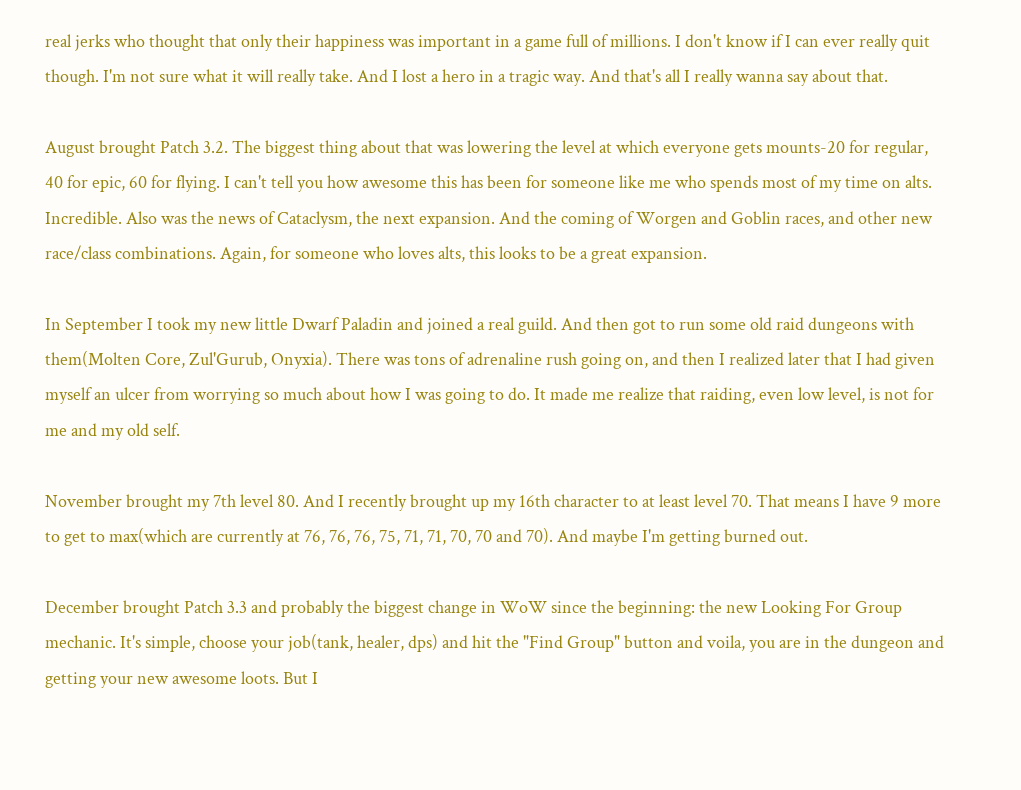real jerks who thought that only their happiness was important in a game full of millions. I don't know if I can ever really quit though. I'm not sure what it will really take. And I lost a hero in a tragic way. And that's all I really wanna say about that.

August brought Patch 3.2. The biggest thing about that was lowering the level at which everyone gets mounts-20 for regular, 40 for epic, 60 for flying. I can't tell you how awesome this has been for someone like me who spends most of my time on alts. Incredible. Also was the news of Cataclysm, the next expansion. And the coming of Worgen and Goblin races, and other new race/class combinations. Again, for someone who loves alts, this looks to be a great expansion.

In September I took my new little Dwarf Paladin and joined a real guild. And then got to run some old raid dungeons with them(Molten Core, Zul'Gurub, Onyxia). There was tons of adrenaline rush going on, and then I realized later that I had given myself an ulcer from worrying so much about how I was going to do. It made me realize that raiding, even low level, is not for me and my old self.

November brought my 7th level 80. And I recently brought up my 16th character to at least level 70. That means I have 9 more to get to max(which are currently at 76, 76, 76, 75, 71, 71, 70, 70 and 70). And maybe I'm getting burned out.

December brought Patch 3.3 and probably the biggest change in WoW since the beginning: the new Looking For Group mechanic. It's simple, choose your job(tank, healer, dps) and hit the "Find Group" button and voila, you are in the dungeon and getting your new awesome loots. But I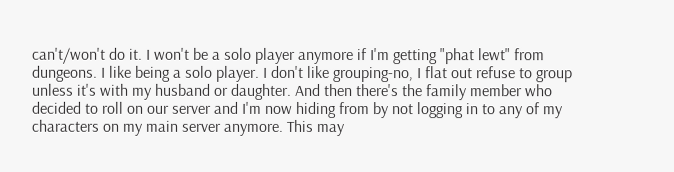can't/won't do it. I won't be a solo player anymore if I'm getting "phat lewt" from dungeons. I like being a solo player. I don't like grouping-no, I flat out refuse to group unless it's with my husband or daughter. And then there's the family member who decided to roll on our server and I'm now hiding from by not logging in to any of my characters on my main server anymore. This may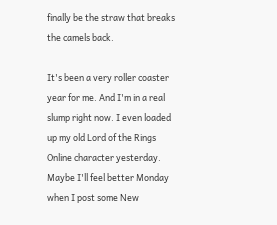finally be the straw that breaks the camels back.

It's been a very roller coaster year for me. And I'm in a real slump right now. I even loaded up my old Lord of the Rings Online character yesterday. Maybe I'll feel better Monday when I post some New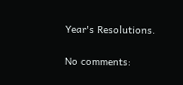Year's Resolutions.

No comments: